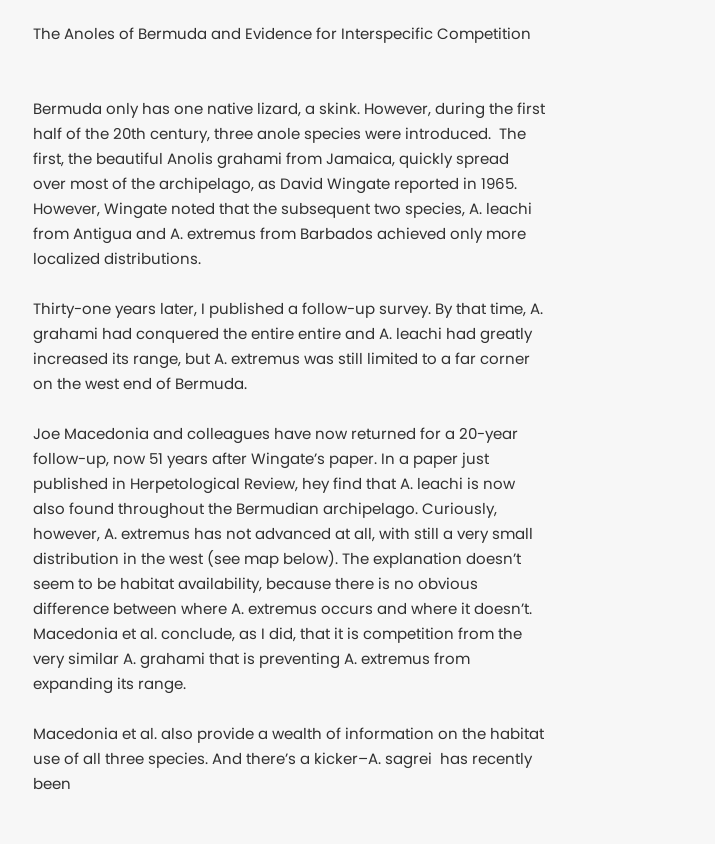The Anoles of Bermuda and Evidence for Interspecific Competition


Bermuda only has one native lizard, a skink. However, during the first half of the 20th century, three anole species were introduced.  The first, the beautiful Anolis grahami from Jamaica, quickly spread over most of the archipelago, as David Wingate reported in 1965. However, Wingate noted that the subsequent two species, A. leachi from Antigua and A. extremus from Barbados achieved only more localized distributions.

Thirty-one years later, I published a follow-up survey. By that time, A. grahami had conquered the entire entire and A. leachi had greatly increased its range, but A. extremus was still limited to a far corner on the west end of Bermuda.

Joe Macedonia and colleagues have now returned for a 20-year follow-up, now 51 years after Wingate’s paper. In a paper just published in Herpetological Review, hey find that A. leachi is now also found throughout the Bermudian archipelago. Curiously, however, A. extremus has not advanced at all, with still a very small distribution in the west (see map below). The explanation doesn’t seem to be habitat availability, because there is no obvious difference between where A. extremus occurs and where it doesn’t. Macedonia et al. conclude, as I did, that it is competition from the very similar A. grahami that is preventing A. extremus from expanding its range.

Macedonia et al. also provide a wealth of information on the habitat use of all three species. And there’s a kicker–A. sagrei  has recently been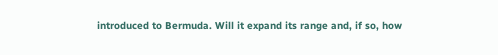introduced to Bermuda. Will it expand its range and, if so, how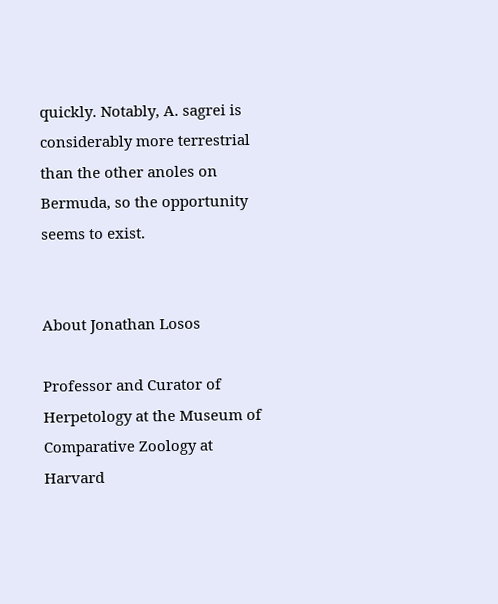quickly. Notably, A. sagrei is considerably more terrestrial than the other anoles on Bermuda, so the opportunity seems to exist.


About Jonathan Losos

Professor and Curator of Herpetology at the Museum of Comparative Zoology at Harvard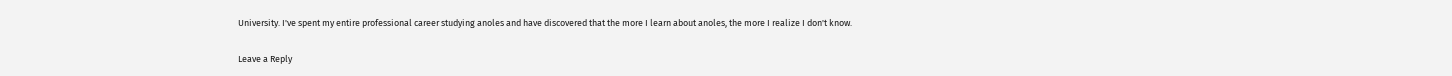University. I've spent my entire professional career studying anoles and have discovered that the more I learn about anoles, the more I realize I don't know.

Leave a Reply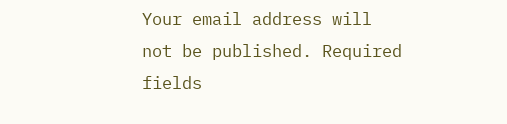Your email address will not be published. Required fields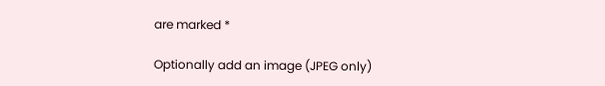are marked *

Optionally add an image (JPEG only)